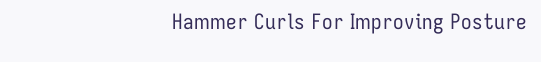Hammer Curls For Improving Posture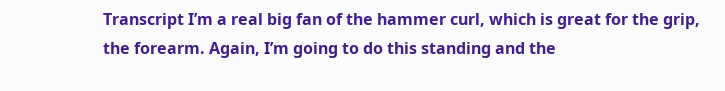Transcript I’m a real big fan of the hammer curl, which is great for the grip, the forearm. Again, I’m going to do this standing and the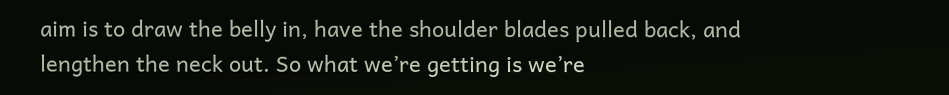aim is to draw the belly in, have the shoulder blades pulled back, and lengthen the neck out. So what we’re getting is we’re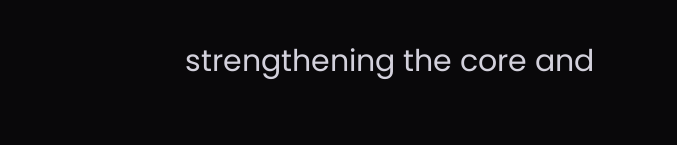strengthening the core and